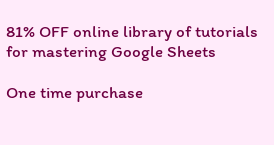81% OFF online library of tutorials for mastering Google Sheets

One time purchase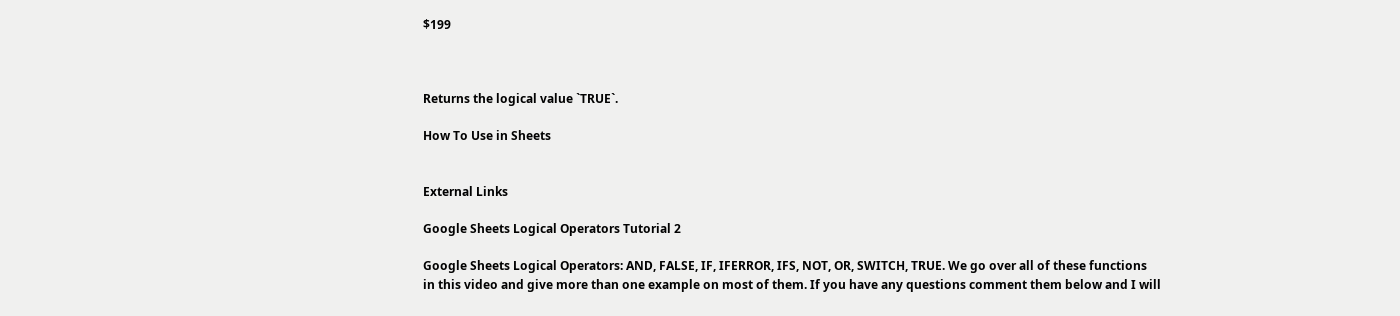$199



Returns the logical value `TRUE`.

How To Use in Sheets


External Links

Google Sheets Logical Operators Tutorial 2

Google Sheets Logical Operators: AND, FALSE, IF, IFERROR, IFS, NOT, OR, SWITCH, TRUE. We go over all of these functions in this video and give more than one example on most of them. If you have any questions comment them below and I will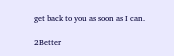get back to you as soon as I can.

2Better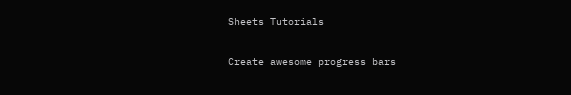Sheets Tutorials

Create awesome progress bars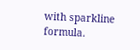with sparkline formula.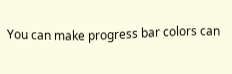You can make progress bar colors can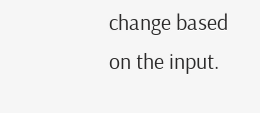change based on the input.